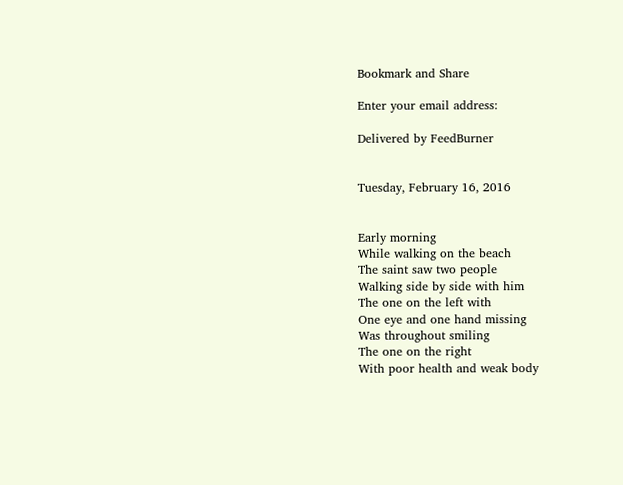Bookmark and Share

Enter your email address:

Delivered by FeedBurner


Tuesday, February 16, 2016


Early morning
While walking on the beach
The saint saw two people
Walking side by side with him
The one on the left with
One eye and one hand missing
Was throughout smiling
The one on the right
With poor health and weak body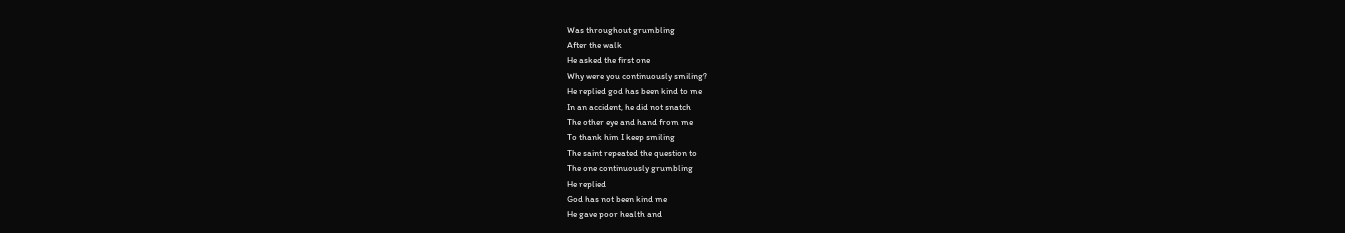Was throughout grumbling
After the walk
He asked the first one
Why were you continuously smiling?
He replied god has been kind to me
In an accident, he did not snatch
The other eye and hand from me
To thank him I keep smiling
The saint repeated the question to
The one continuously grumbling
He replied
God has not been kind me
He gave poor health and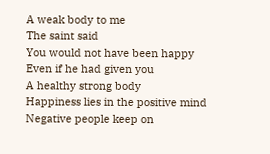A weak body to me
The saint said
You would not have been happy
Even if he had given you
A healthy strong body
Happiness lies in the positive mind
Negative people keep on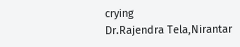crying
Dr.Rajendra Tela,Nirantar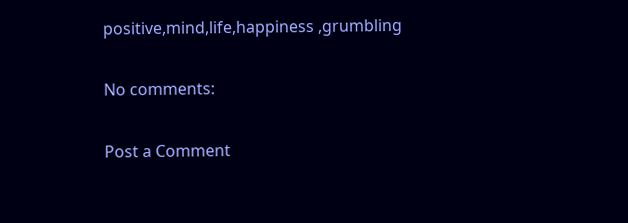positive,mind,life,happiness ,grumbling

No comments:

Post a Comment